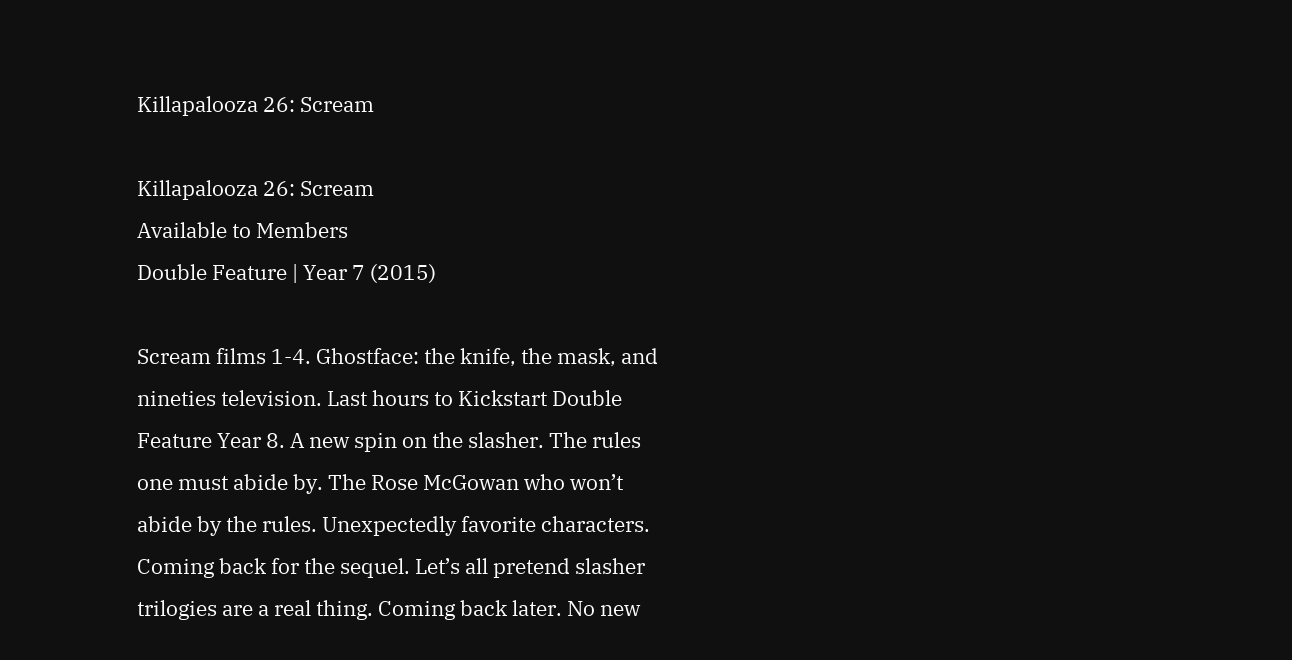Killapalooza 26: Scream

Killapalooza 26: Scream
Available to Members
Double Feature | Year 7 (2015)

Scream films 1-4. Ghostface: the knife, the mask, and nineties television. Last hours to Kickstart Double Feature Year 8. A new spin on the slasher. The rules one must abide by. The Rose McGowan who won’t abide by the rules. Unexpectedly favorite characters. Coming back for the sequel. Let’s all pretend slasher trilogies are a real thing. Coming back later. No new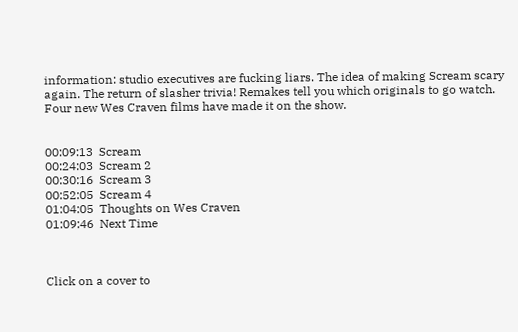information: studio executives are fucking liars. The idea of making Scream scary again. The return of slasher trivia! Remakes tell you which originals to go watch. Four new Wes Craven films have made it on the show.


00:09:13  Scream
00:24:03  Scream 2
00:30:16  Scream 3
00:52:05  Scream 4
01:04:05  Thoughts on Wes Craven
01:09:46  Next Time



Click on a cover to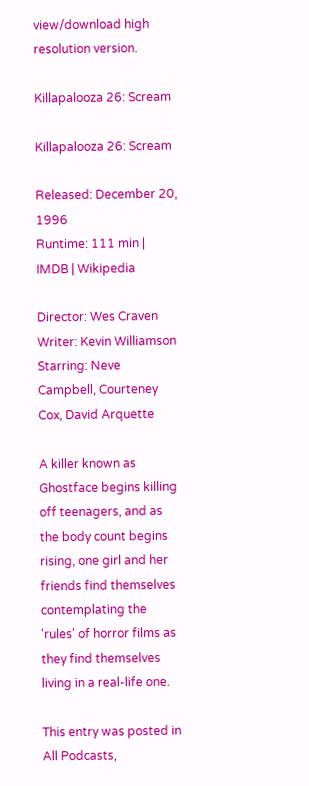view/download high resolution version.

Killapalooza 26: Scream

Killapalooza 26: Scream

Released: December 20, 1996
Runtime: 111 min | IMDB | Wikipedia

Director: Wes Craven
Writer: Kevin Williamson
Starring: Neve Campbell, Courteney Cox, David Arquette

A killer known as Ghostface begins killing off teenagers, and as the body count begins rising, one girl and her friends find themselves contemplating the 'rules' of horror films as they find themselves living in a real-life one.

This entry was posted in All Podcasts,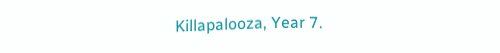Killapalooza, Year 7.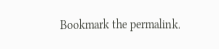Bookmark the permalink.